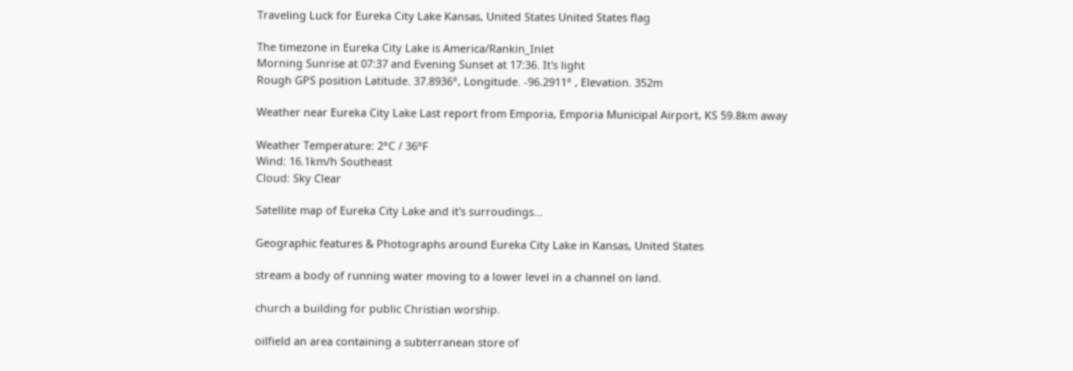Traveling Luck for Eureka City Lake Kansas, United States United States flag

The timezone in Eureka City Lake is America/Rankin_Inlet
Morning Sunrise at 07:37 and Evening Sunset at 17:36. It's light
Rough GPS position Latitude. 37.8936°, Longitude. -96.2911° , Elevation. 352m

Weather near Eureka City Lake Last report from Emporia, Emporia Municipal Airport, KS 59.8km away

Weather Temperature: 2°C / 36°F
Wind: 16.1km/h Southeast
Cloud: Sky Clear

Satellite map of Eureka City Lake and it's surroudings...

Geographic features & Photographs around Eureka City Lake in Kansas, United States

stream a body of running water moving to a lower level in a channel on land.

church a building for public Christian worship.

oilfield an area containing a subterranean store of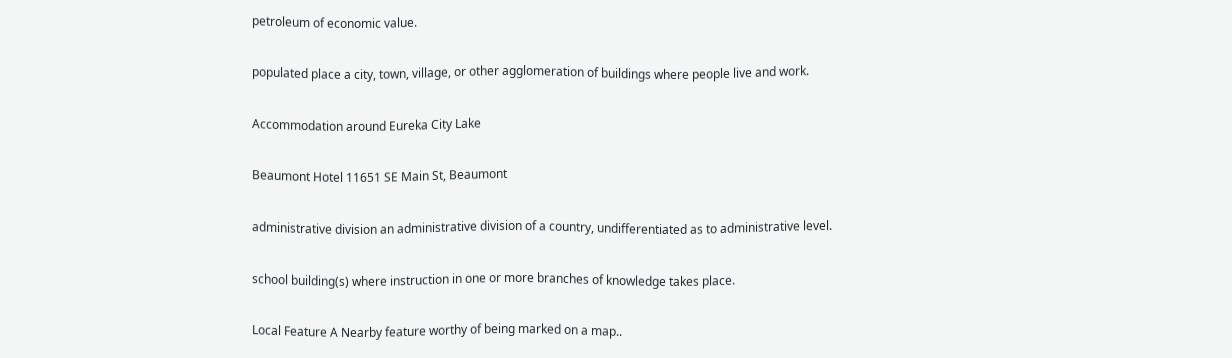petroleum of economic value.

populated place a city, town, village, or other agglomeration of buildings where people live and work.

Accommodation around Eureka City Lake

Beaumont Hotel 11651 SE Main St, Beaumont

administrative division an administrative division of a country, undifferentiated as to administrative level.

school building(s) where instruction in one or more branches of knowledge takes place.

Local Feature A Nearby feature worthy of being marked on a map..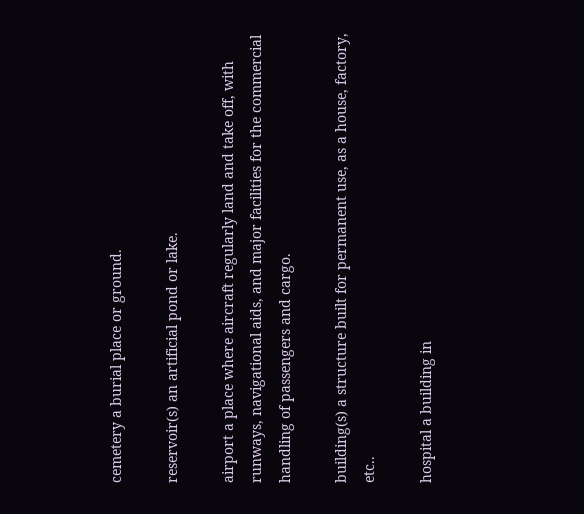cemetery a burial place or ground.

reservoir(s) an artificial pond or lake.

airport a place where aircraft regularly land and take off, with runways, navigational aids, and major facilities for the commercial handling of passengers and cargo.

building(s) a structure built for permanent use, as a house, factory, etc..

hospital a building in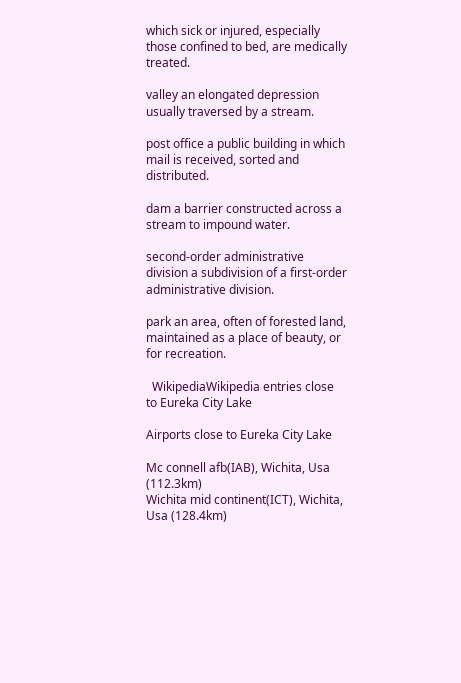which sick or injured, especially those confined to bed, are medically treated.

valley an elongated depression usually traversed by a stream.

post office a public building in which mail is received, sorted and distributed.

dam a barrier constructed across a stream to impound water.

second-order administrative division a subdivision of a first-order administrative division.

park an area, often of forested land, maintained as a place of beauty, or for recreation.

  WikipediaWikipedia entries close to Eureka City Lake

Airports close to Eureka City Lake

Mc connell afb(IAB), Wichita, Usa (112.3km)
Wichita mid continent(ICT), Wichita, Usa (128.4km)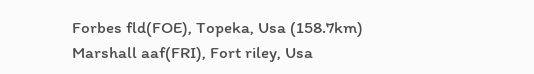Forbes fld(FOE), Topeka, Usa (158.7km)
Marshall aaf(FRI), Fort riley, Usa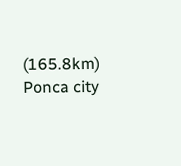(165.8km)
Ponca city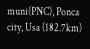muni(PNC), Ponca city, Usa (182.7km)